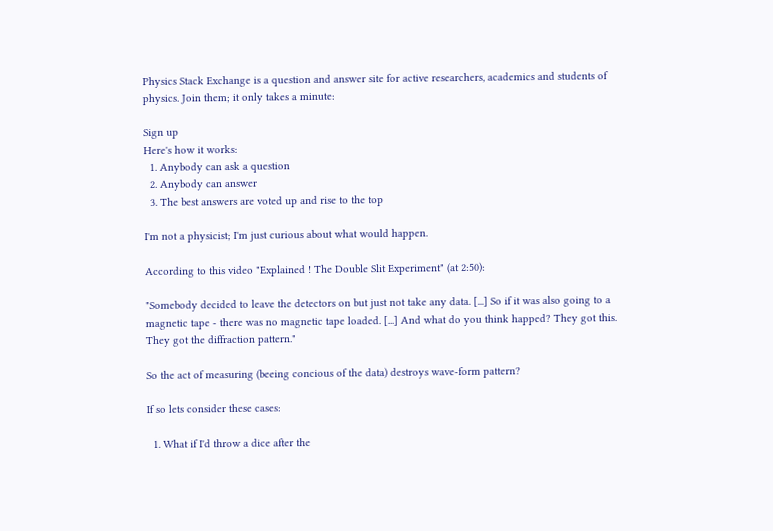Physics Stack Exchange is a question and answer site for active researchers, academics and students of physics. Join them; it only takes a minute:

Sign up
Here's how it works:
  1. Anybody can ask a question
  2. Anybody can answer
  3. The best answers are voted up and rise to the top

I'm not a physicist; I'm just curious about what would happen.

According to this video "Explained ! The Double Slit Experiment" (at 2:50):

"Somebody decided to leave the detectors on but just not take any data. [...] So if it was also going to a magnetic tape - there was no magnetic tape loaded. [...] And what do you think happed? They got this. They got the diffraction pattern."

So the act of measuring (beeing concious of the data) destroys wave-form pattern?

If so lets consider these cases:

  1. What if I'd throw a dice after the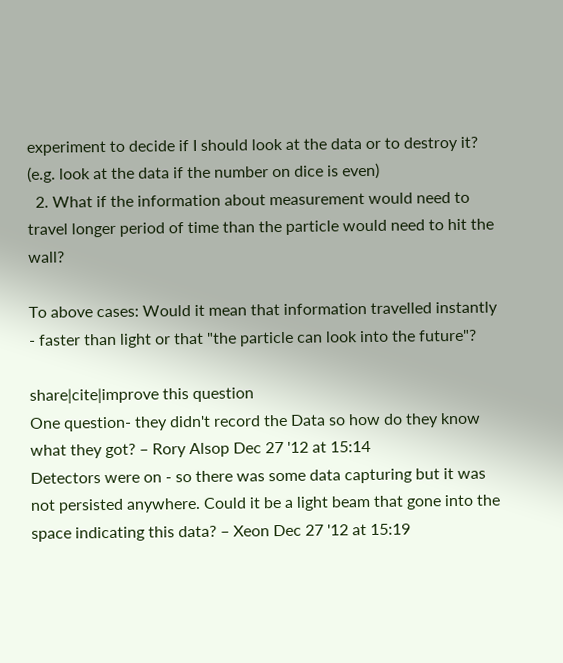experiment to decide if I should look at the data or to destroy it? (e.g. look at the data if the number on dice is even)
  2. What if the information about measurement would need to travel longer period of time than the particle would need to hit the wall?

To above cases: Would it mean that information travelled instantly - faster than light or that "the particle can look into the future"?

share|cite|improve this question
One question- they didn't record the Data so how do they know what they got? – Rory Alsop Dec 27 '12 at 15:14
Detectors were on - so there was some data capturing but it was not persisted anywhere. Could it be a light beam that gone into the space indicating this data? – Xeon Dec 27 '12 at 15:19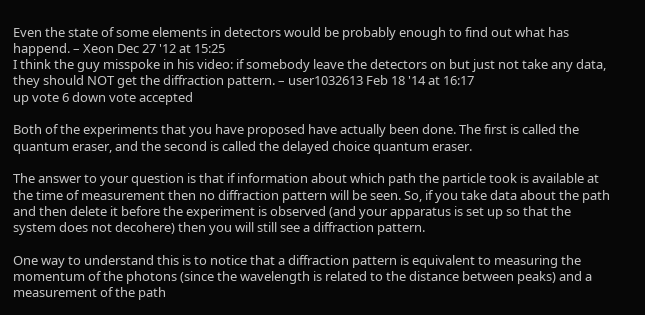Even the state of some elements in detectors would be probably enough to find out what has happend. – Xeon Dec 27 '12 at 15:25
I think the guy misspoke in his video: if somebody leave the detectors on but just not take any data, they should NOT get the diffraction pattern. – user1032613 Feb 18 '14 at 16:17
up vote 6 down vote accepted

Both of the experiments that you have proposed have actually been done. The first is called the quantum eraser, and the second is called the delayed choice quantum eraser.

The answer to your question is that if information about which path the particle took is available at the time of measurement then no diffraction pattern will be seen. So, if you take data about the path and then delete it before the experiment is observed (and your apparatus is set up so that the system does not decohere) then you will still see a diffraction pattern.

One way to understand this is to notice that a diffraction pattern is equivalent to measuring the momentum of the photons (since the wavelength is related to the distance between peaks) and a measurement of the path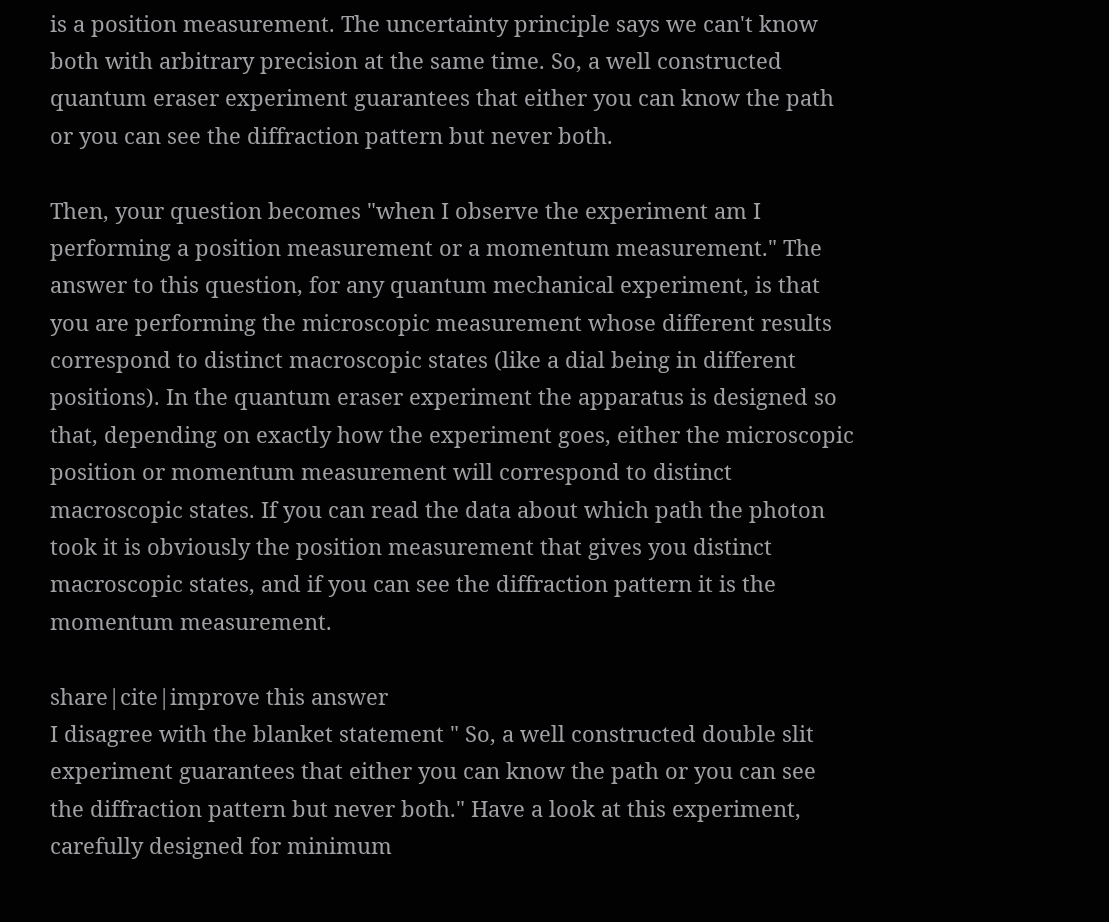is a position measurement. The uncertainty principle says we can't know both with arbitrary precision at the same time. So, a well constructed quantum eraser experiment guarantees that either you can know the path or you can see the diffraction pattern but never both.

Then, your question becomes "when I observe the experiment am I performing a position measurement or a momentum measurement." The answer to this question, for any quantum mechanical experiment, is that you are performing the microscopic measurement whose different results correspond to distinct macroscopic states (like a dial being in different positions). In the quantum eraser experiment the apparatus is designed so that, depending on exactly how the experiment goes, either the microscopic position or momentum measurement will correspond to distinct macroscopic states. If you can read the data about which path the photon took it is obviously the position measurement that gives you distinct macroscopic states, and if you can see the diffraction pattern it is the momentum measurement.

share|cite|improve this answer
I disagree with the blanket statement " So, a well constructed double slit experiment guarantees that either you can know the path or you can see the diffraction pattern but never both." Have a look at this experiment, carefully designed for minimum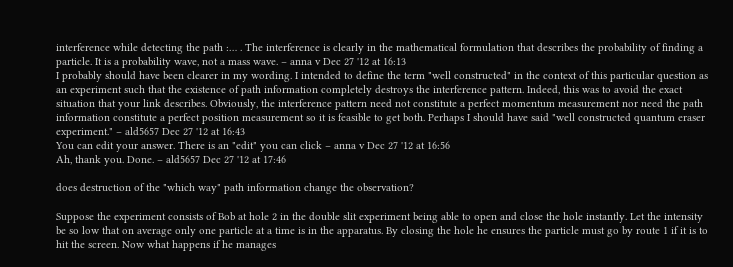interference while detecting the path :… . The interference is clearly in the mathematical formulation that describes the probability of finding a particle. It is a probability wave, not a mass wave. – anna v Dec 27 '12 at 16:13
I probably should have been clearer in my wording. I intended to define the term "well constructed" in the context of this particular question as an experiment such that the existence of path information completely destroys the interference pattern. Indeed, this was to avoid the exact situation that your link describes. Obviously, the interference pattern need not constitute a perfect momentum measurement nor need the path information constitute a perfect position measurement so it is feasible to get both. Perhaps I should have said "well constructed quantum eraser experiment." – ald5657 Dec 27 '12 at 16:43
You can edit your answer. There is an "edit" you can click – anna v Dec 27 '12 at 16:56
Ah, thank you. Done. – ald5657 Dec 27 '12 at 17:46

does destruction of the "which way" path information change the observation?

Suppose the experiment consists of Bob at hole 2 in the double slit experiment being able to open and close the hole instantly. Let the intensity be so low that on average only one particle at a time is in the apparatus. By closing the hole he ensures the particle must go by route 1 if it is to hit the screen. Now what happens if he manages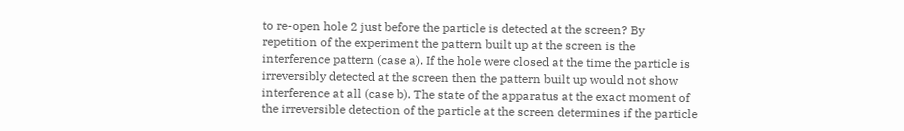to re-open hole 2 just before the particle is detected at the screen? By repetition of the experiment the pattern built up at the screen is the interference pattern (case a). If the hole were closed at the time the particle is irreversibly detected at the screen then the pattern built up would not show interference at all (case b). The state of the apparatus at the exact moment of the irreversible detection of the particle at the screen determines if the particle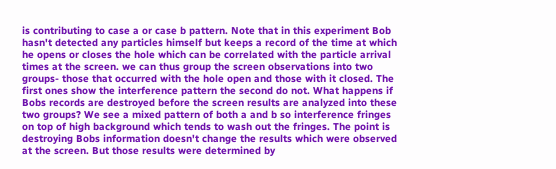is contributing to case a or case b pattern. Note that in this experiment Bob hasn't detected any particles himself but keeps a record of the time at which he opens or closes the hole which can be correlated with the particle arrival times at the screen. we can thus group the screen observations into two groups- those that occurred with the hole open and those with it closed. The first ones show the interference pattern the second do not. What happens if Bobs records are destroyed before the screen results are analyzed into these two groups? We see a mixed pattern of both a and b so interference fringes on top of high background which tends to wash out the fringes. The point is destroying Bobs information doesn't change the results which were observed at the screen. But those results were determined by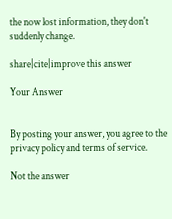the now lost information, they don't suddenly change.

share|cite|improve this answer

Your Answer


By posting your answer, you agree to the privacy policy and terms of service.

Not the answer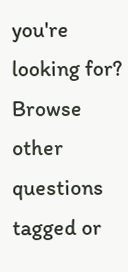you're looking for? Browse other questions tagged or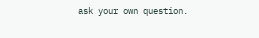ask your own question.